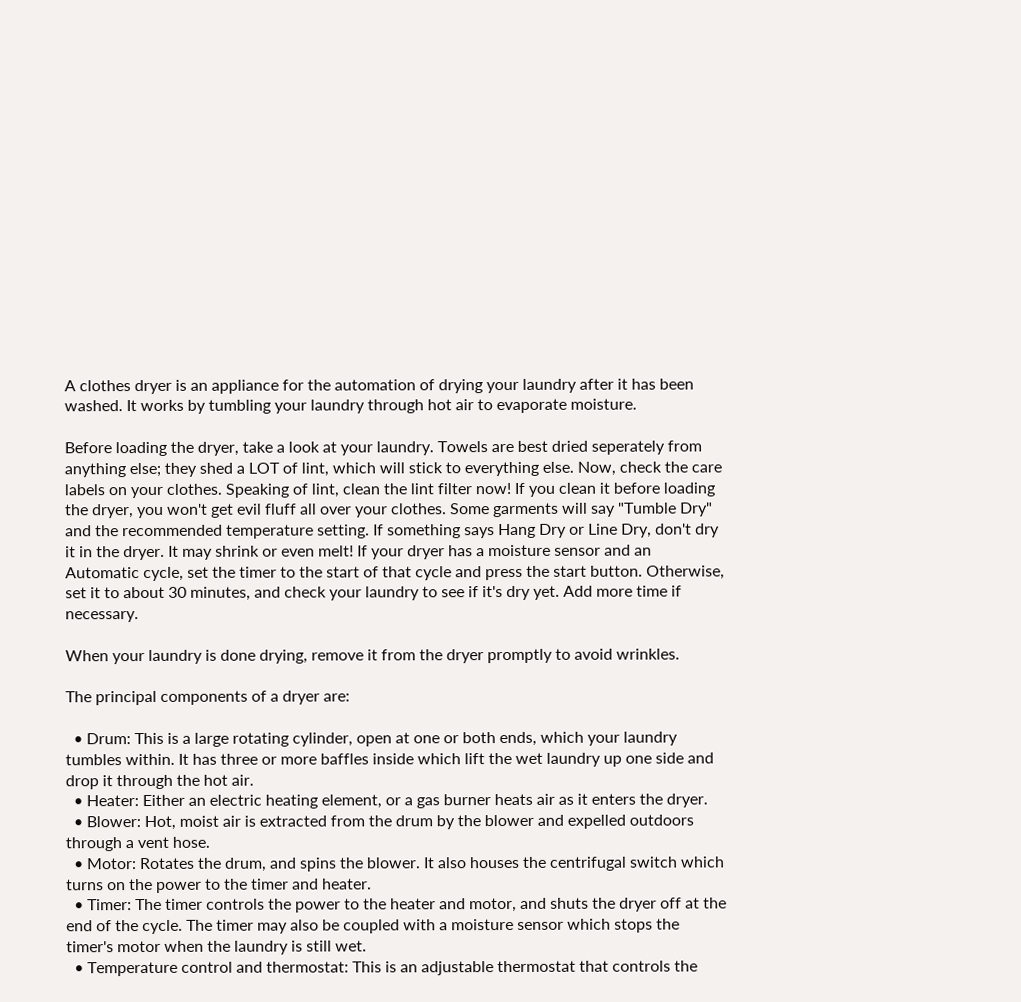A clothes dryer is an appliance for the automation of drying your laundry after it has been washed. It works by tumbling your laundry through hot air to evaporate moisture.

Before loading the dryer, take a look at your laundry. Towels are best dried seperately from anything else; they shed a LOT of lint, which will stick to everything else. Now, check the care labels on your clothes. Speaking of lint, clean the lint filter now! If you clean it before loading the dryer, you won't get evil fluff all over your clothes. Some garments will say "Tumble Dry" and the recommended temperature setting. If something says Hang Dry or Line Dry, don't dry it in the dryer. It may shrink or even melt! If your dryer has a moisture sensor and an Automatic cycle, set the timer to the start of that cycle and press the start button. Otherwise, set it to about 30 minutes, and check your laundry to see if it's dry yet. Add more time if necessary.

When your laundry is done drying, remove it from the dryer promptly to avoid wrinkles.

The principal components of a dryer are:

  • Drum: This is a large rotating cylinder, open at one or both ends, which your laundry tumbles within. It has three or more baffles inside which lift the wet laundry up one side and drop it through the hot air.
  • Heater: Either an electric heating element, or a gas burner heats air as it enters the dryer.
  • Blower: Hot, moist air is extracted from the drum by the blower and expelled outdoors through a vent hose.
  • Motor: Rotates the drum, and spins the blower. It also houses the centrifugal switch which turns on the power to the timer and heater.
  • Timer: The timer controls the power to the heater and motor, and shuts the dryer off at the end of the cycle. The timer may also be coupled with a moisture sensor which stops the timer's motor when the laundry is still wet.
  • Temperature control and thermostat: This is an adjustable thermostat that controls the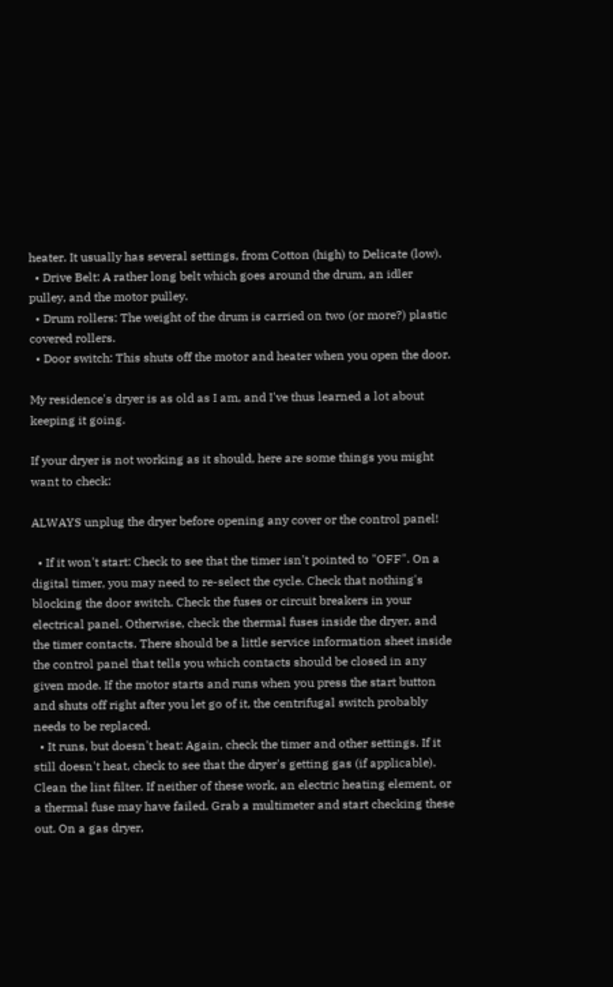heater. It usually has several settings, from Cotton (high) to Delicate (low).
  • Drive Belt: A rather long belt which goes around the drum, an idler pulley, and the motor pulley.
  • Drum rollers: The weight of the drum is carried on two (or more?) plastic covered rollers.
  • Door switch: This shuts off the motor and heater when you open the door.

My residence's dryer is as old as I am, and I've thus learned a lot about keeping it going.

If your dryer is not working as it should, here are some things you might want to check:

ALWAYS unplug the dryer before opening any cover or the control panel!

  • If it won't start: Check to see that the timer isn't pointed to "OFF". On a digital timer, you may need to re-select the cycle. Check that nothing's blocking the door switch. Check the fuses or circuit breakers in your electrical panel. Otherwise, check the thermal fuses inside the dryer, and the timer contacts. There should be a little service information sheet inside the control panel that tells you which contacts should be closed in any given mode. If the motor starts and runs when you press the start button and shuts off right after you let go of it, the centrifugal switch probably needs to be replaced.
  • It runs, but doesn't heat: Again, check the timer and other settings. If it still doesn't heat, check to see that the dryer's getting gas (if applicable). Clean the lint filter. If neither of these work, an electric heating element, or a thermal fuse may have failed. Grab a multimeter and start checking these out. On a gas dryer,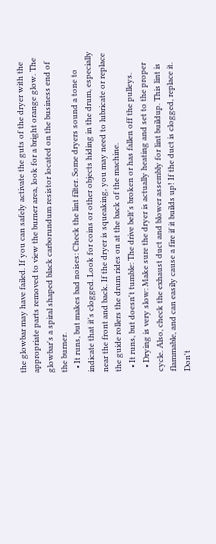the glowbar may have failed. If you can safely activate the guts of the dryer with the appropriate parts removed to view the burner area, look for a bright orange glow. The glowbar's a spiral shaped black carborundum resistor located on the business end of the burner.
  • It runs, but makes bad noises: Check the lint filter. Some dryers sound a tone to indicate that it's clogged. Look for coins or other objects hiding in the drum, especially near the front and back. If the dryer is squeaking, you may need to lubricate or replace the guide rollers the drum rides on at the back of the machine.
  • It runs, but doesn't tumble: The drive belt's broken or has fallen off the pulleys.
  • Drying is very slow: Make sure the dryer is actually heating and set to the proper cycle. Also, check the exhaust duct and blower assembly for lint buildup. This lint is flammable, and can easily cause a fire if it builds up! If the duct is clogged, replace it. Don't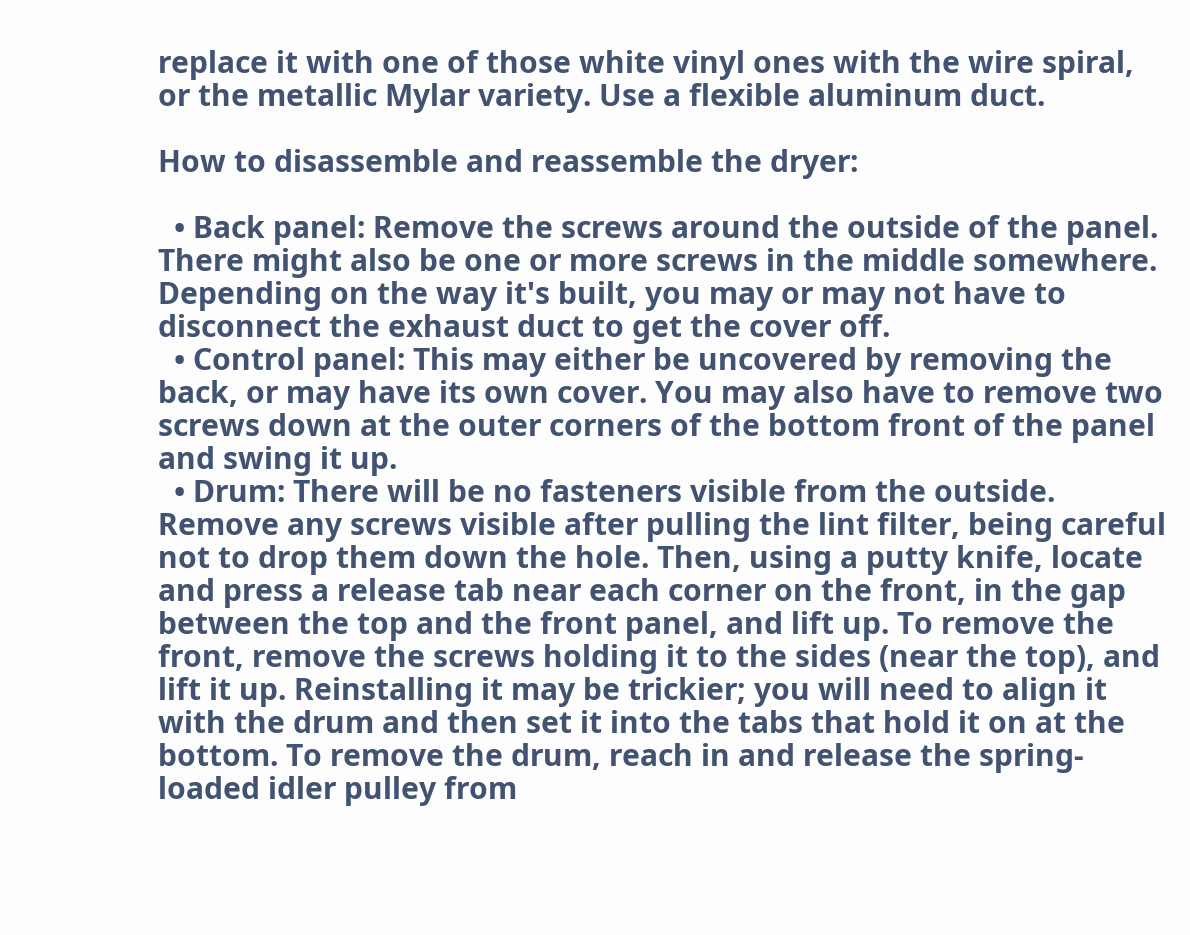replace it with one of those white vinyl ones with the wire spiral, or the metallic Mylar variety. Use a flexible aluminum duct.

How to disassemble and reassemble the dryer:

  • Back panel: Remove the screws around the outside of the panel. There might also be one or more screws in the middle somewhere. Depending on the way it's built, you may or may not have to disconnect the exhaust duct to get the cover off.
  • Control panel: This may either be uncovered by removing the back, or may have its own cover. You may also have to remove two screws down at the outer corners of the bottom front of the panel and swing it up.
  • Drum: There will be no fasteners visible from the outside. Remove any screws visible after pulling the lint filter, being careful not to drop them down the hole. Then, using a putty knife, locate and press a release tab near each corner on the front, in the gap between the top and the front panel, and lift up. To remove the front, remove the screws holding it to the sides (near the top), and lift it up. Reinstalling it may be trickier; you will need to align it with the drum and then set it into the tabs that hold it on at the bottom. To remove the drum, reach in and release the spring-loaded idler pulley from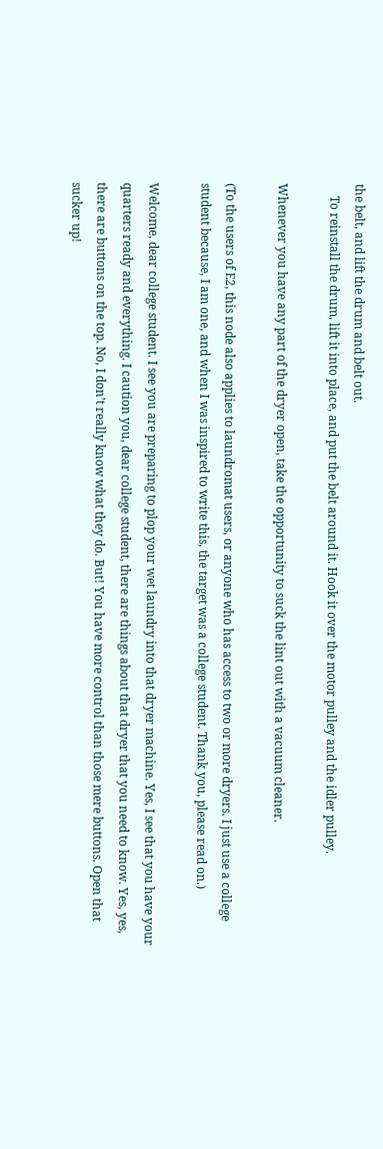the belt, and lift the drum and belt out.
    To reinstall the drum, lift it into place, and put the belt around it. Hook it over the motor pulley and the idler pulley.

Whenever you have any part of the dryer open, take the opportunity to suck the lint out with a vacuum cleaner.

(To the users of E2, this node also applies to laundromat users, or anyone who has access to two or more dryers. I just use a college student because, I am one, and when I was inspired to write this, the target was a college student. Thank you, please read on.)

Welcome, dear college student. I see you are preparing to plop your wet laundry into that dryer machine. Yes, I see that you have your quarters ready and everything. I caution you, dear college student, there are things about that dryer that you need to know. Yes, yes, there are buttons on the top. No, I don’t really know what they do. But! You have more control than those mere buttons. Open that sucker up!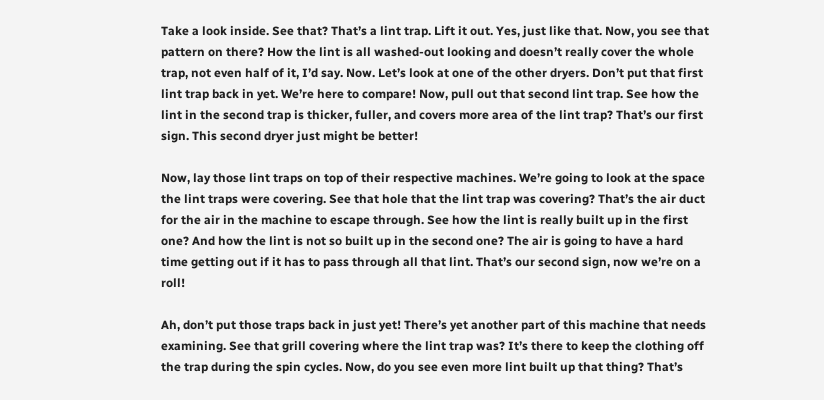Take a look inside. See that? That’s a lint trap. Lift it out. Yes, just like that. Now, you see that pattern on there? How the lint is all washed-out looking and doesn’t really cover the whole trap, not even half of it, I’d say. Now. Let’s look at one of the other dryers. Don’t put that first lint trap back in yet. We’re here to compare! Now, pull out that second lint trap. See how the lint in the second trap is thicker, fuller, and covers more area of the lint trap? That’s our first sign. This second dryer just might be better!

Now, lay those lint traps on top of their respective machines. We’re going to look at the space the lint traps were covering. See that hole that the lint trap was covering? That’s the air duct for the air in the machine to escape through. See how the lint is really built up in the first one? And how the lint is not so built up in the second one? The air is going to have a hard time getting out if it has to pass through all that lint. That’s our second sign, now we’re on a roll!

Ah, don’t put those traps back in just yet! There’s yet another part of this machine that needs examining. See that grill covering where the lint trap was? It’s there to keep the clothing off the trap during the spin cycles. Now, do you see even more lint built up that thing? That’s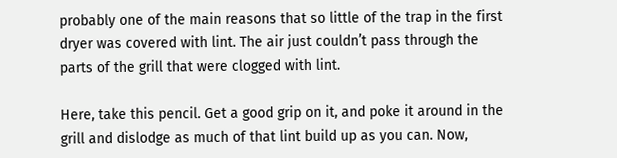probably one of the main reasons that so little of the trap in the first dryer was covered with lint. The air just couldn’t pass through the parts of the grill that were clogged with lint.

Here, take this pencil. Get a good grip on it, and poke it around in the grill and dislodge as much of that lint build up as you can. Now,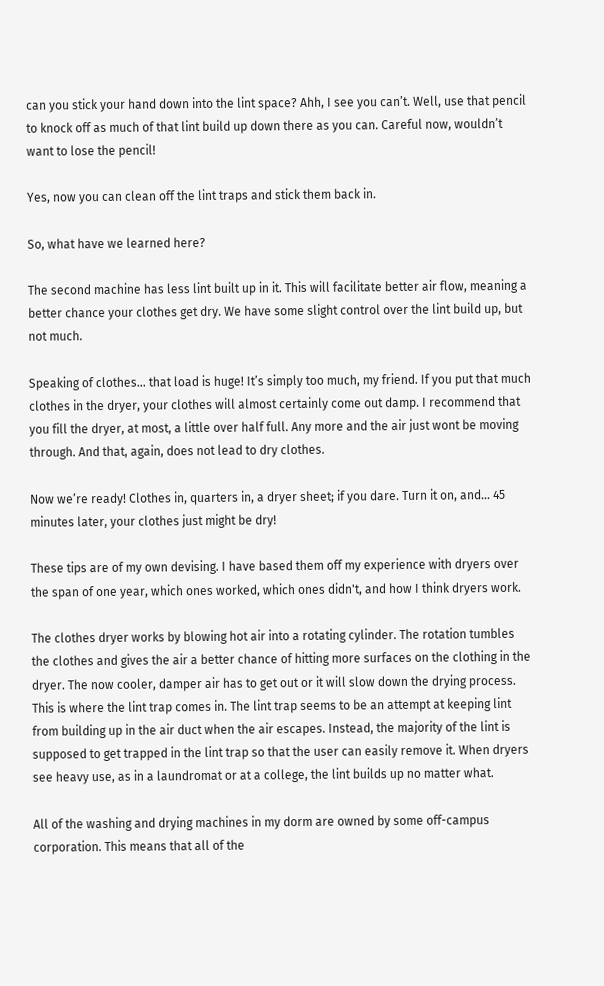can you stick your hand down into the lint space? Ahh, I see you can’t. Well, use that pencil to knock off as much of that lint build up down there as you can. Careful now, wouldn’t want to lose the pencil!

Yes, now you can clean off the lint traps and stick them back in.

So, what have we learned here?

The second machine has less lint built up in it. This will facilitate better air flow, meaning a better chance your clothes get dry. We have some slight control over the lint build up, but not much.

Speaking of clothes… that load is huge! It’s simply too much, my friend. If you put that much clothes in the dryer, your clothes will almost certainly come out damp. I recommend that you fill the dryer, at most, a little over half full. Any more and the air just wont be moving through. And that, again, does not lead to dry clothes.

Now we’re ready! Clothes in, quarters in, a dryer sheet; if you dare. Turn it on, and… 45 minutes later, your clothes just might be dry!

These tips are of my own devising. I have based them off my experience with dryers over the span of one year, which ones worked, which ones didn't, and how I think dryers work.

The clothes dryer works by blowing hot air into a rotating cylinder. The rotation tumbles the clothes and gives the air a better chance of hitting more surfaces on the clothing in the dryer. The now cooler, damper air has to get out or it will slow down the drying process. This is where the lint trap comes in. The lint trap seems to be an attempt at keeping lint from building up in the air duct when the air escapes. Instead, the majority of the lint is supposed to get trapped in the lint trap so that the user can easily remove it. When dryers see heavy use, as in a laundromat or at a college, the lint builds up no matter what.

All of the washing and drying machines in my dorm are owned by some off-campus corporation. This means that all of the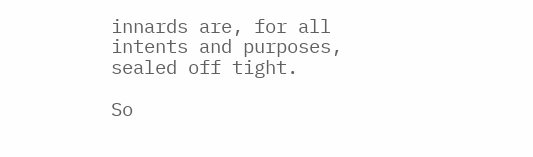innards are, for all intents and purposes, sealed off tight.

So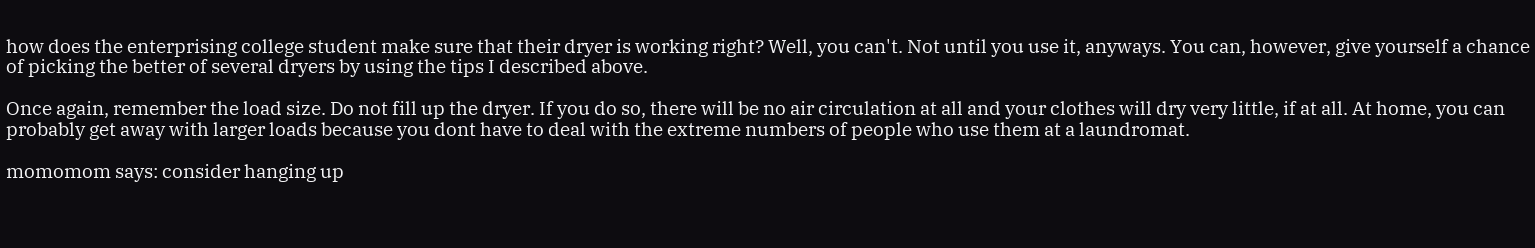how does the enterprising college student make sure that their dryer is working right? Well, you can't. Not until you use it, anyways. You can, however, give yourself a chance of picking the better of several dryers by using the tips I described above.

Once again, remember the load size. Do not fill up the dryer. If you do so, there will be no air circulation at all and your clothes will dry very little, if at all. At home, you can probably get away with larger loads because you dont have to deal with the extreme numbers of people who use them at a laundromat.

momomom says: consider hanging up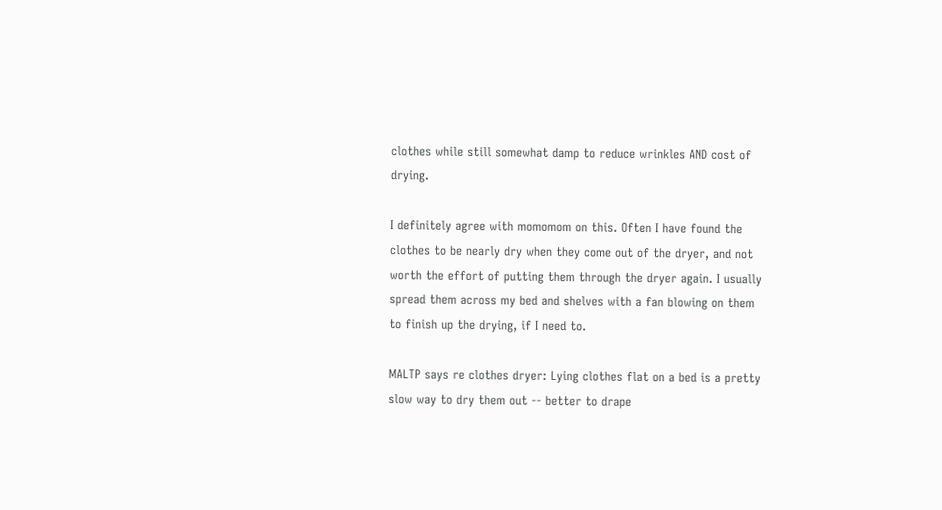clothes while still somewhat damp to reduce wrinkles AND cost of drying.

I definitely agree with momomom on this. Often I have found the clothes to be nearly dry when they come out of the dryer, and not worth the effort of putting them through the dryer again. I usually spread them across my bed and shelves with a fan blowing on them to finish up the drying, if I need to.

MALTP says re clothes dryer: Lying clothes flat on a bed is a pretty slow way to dry them out -- better to drape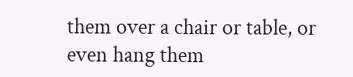them over a chair or table, or even hang them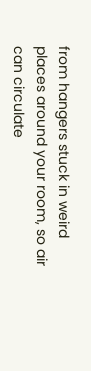from hangers stuck in weird places around your room, so air can circulate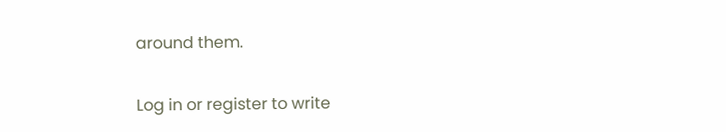around them.

Log in or register to write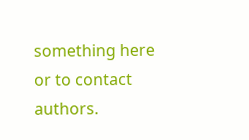something here or to contact authors.